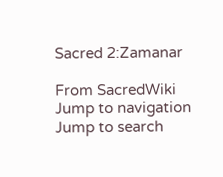Sacred 2:Zamanar

From SacredWiki
Jump to navigation Jump to search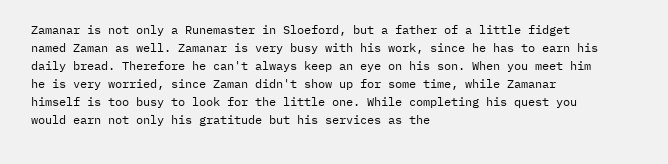Zamanar is not only a Runemaster in Sloeford, but a father of a little fidget named Zaman as well. Zamanar is very busy with his work, since he has to earn his daily bread. Therefore he can't always keep an eye on his son. When you meet him he is very worried, since Zaman didn't show up for some time, while Zamanar himself is too busy to look for the little one. While completing his quest you would earn not only his gratitude but his services as the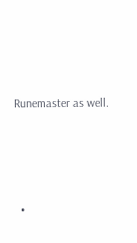Runemaster as well.




  •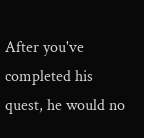After you've completed his quest, he would no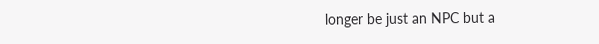longer be just an NPC but a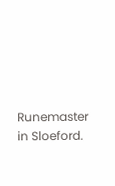Runemaster in Sloeford.